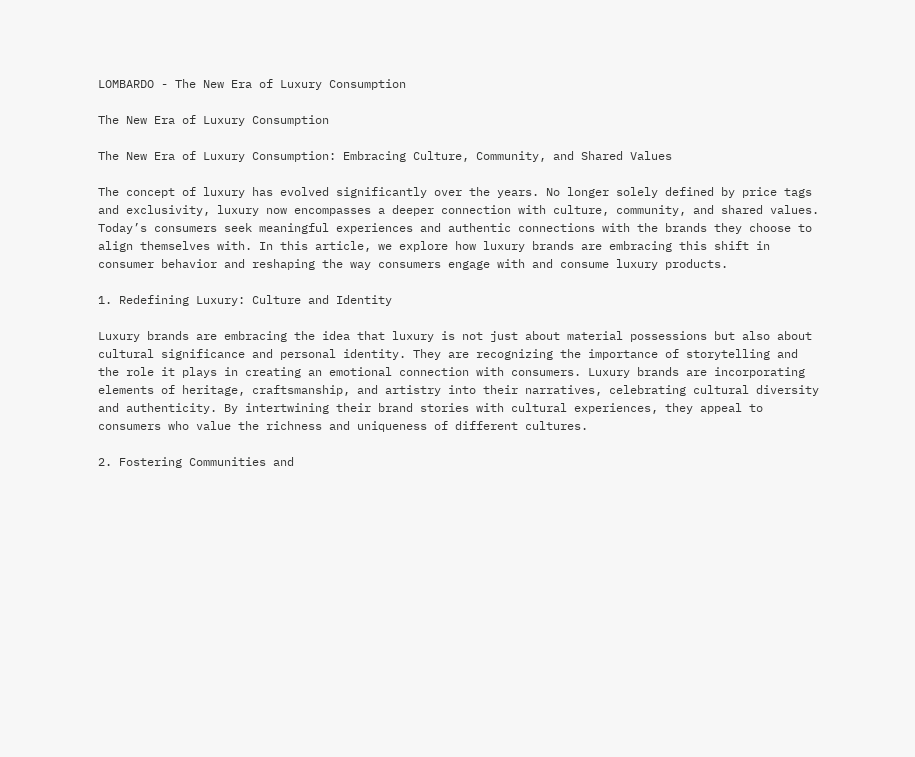LOMBARDO - The New Era of Luxury Consumption

The New Era of Luxury Consumption

The New Era of Luxury Consumption: Embracing Culture, Community, and Shared Values

The concept of luxury has evolved significantly over the years. No longer solely defined by price tags and exclusivity, luxury now encompasses a deeper connection with culture, community, and shared values. Today’s consumers seek meaningful experiences and authentic connections with the brands they choose to align themselves with. In this article, we explore how luxury brands are embracing this shift in consumer behavior and reshaping the way consumers engage with and consume luxury products.

1. Redefining Luxury: Culture and Identity

Luxury brands are embracing the idea that luxury is not just about material possessions but also about cultural significance and personal identity. They are recognizing the importance of storytelling and the role it plays in creating an emotional connection with consumers. Luxury brands are incorporating elements of heritage, craftsmanship, and artistry into their narratives, celebrating cultural diversity and authenticity. By intertwining their brand stories with cultural experiences, they appeal to consumers who value the richness and uniqueness of different cultures.

2. Fostering Communities and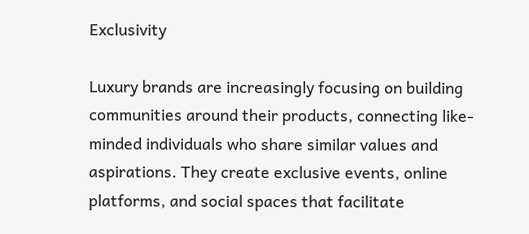Exclusivity

Luxury brands are increasingly focusing on building communities around their products, connecting like-minded individuals who share similar values and aspirations. They create exclusive events, online platforms, and social spaces that facilitate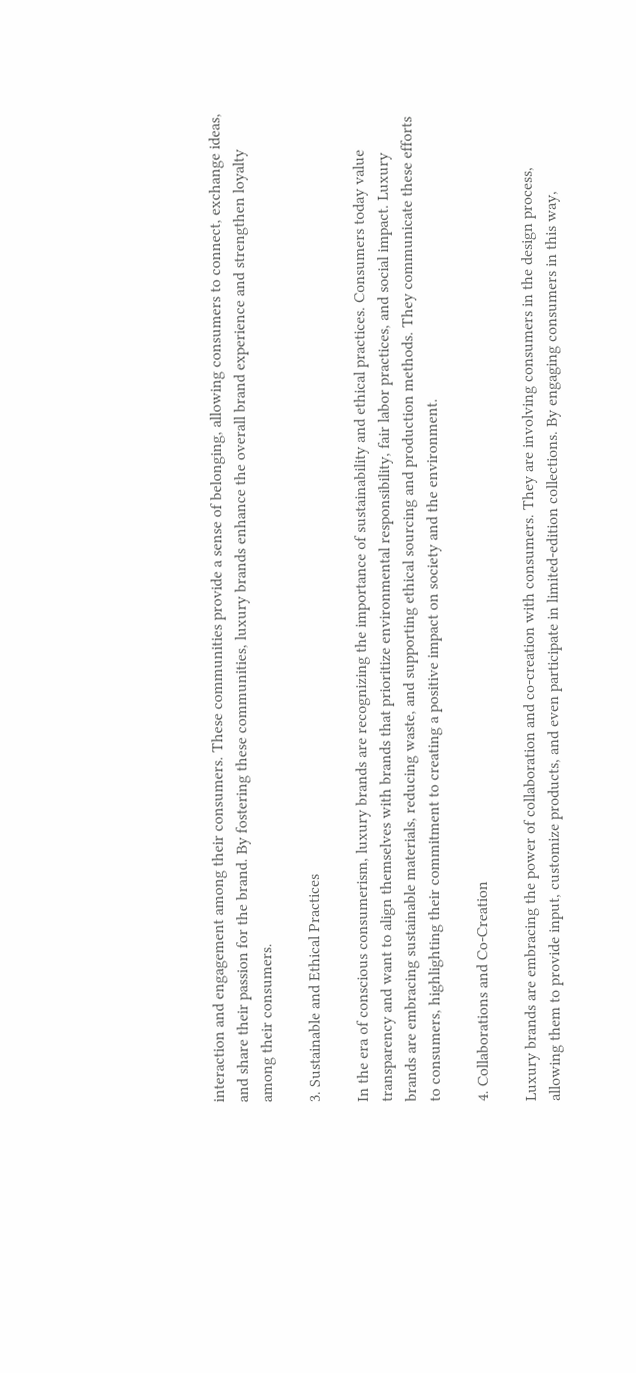interaction and engagement among their consumers. These communities provide a sense of belonging, allowing consumers to connect, exchange ideas, and share their passion for the brand. By fostering these communities, luxury brands enhance the overall brand experience and strengthen loyalty among their consumers.

3. Sustainable and Ethical Practices

In the era of conscious consumerism, luxury brands are recognizing the importance of sustainability and ethical practices. Consumers today value transparency and want to align themselves with brands that prioritize environmental responsibility, fair labor practices, and social impact. Luxury brands are embracing sustainable materials, reducing waste, and supporting ethical sourcing and production methods. They communicate these efforts to consumers, highlighting their commitment to creating a positive impact on society and the environment.

4. Collaborations and Co-Creation

Luxury brands are embracing the power of collaboration and co-creation with consumers. They are involving consumers in the design process, allowing them to provide input, customize products, and even participate in limited-edition collections. By engaging consumers in this way,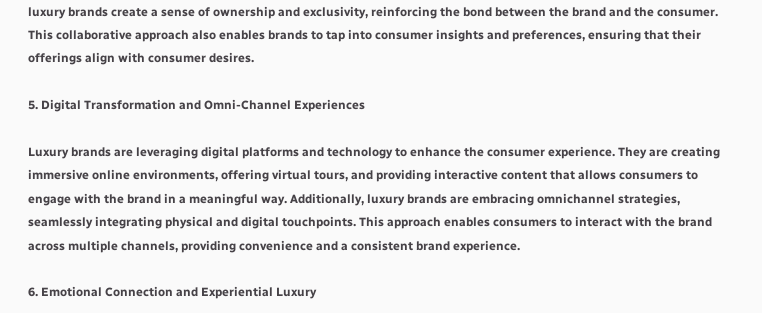luxury brands create a sense of ownership and exclusivity, reinforcing the bond between the brand and the consumer. This collaborative approach also enables brands to tap into consumer insights and preferences, ensuring that their offerings align with consumer desires.

5. Digital Transformation and Omni-Channel Experiences

Luxury brands are leveraging digital platforms and technology to enhance the consumer experience. They are creating immersive online environments, offering virtual tours, and providing interactive content that allows consumers to engage with the brand in a meaningful way. Additionally, luxury brands are embracing omnichannel strategies, seamlessly integrating physical and digital touchpoints. This approach enables consumers to interact with the brand across multiple channels, providing convenience and a consistent brand experience.

6. Emotional Connection and Experiential Luxury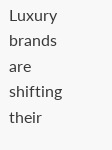Luxury brands are shifting their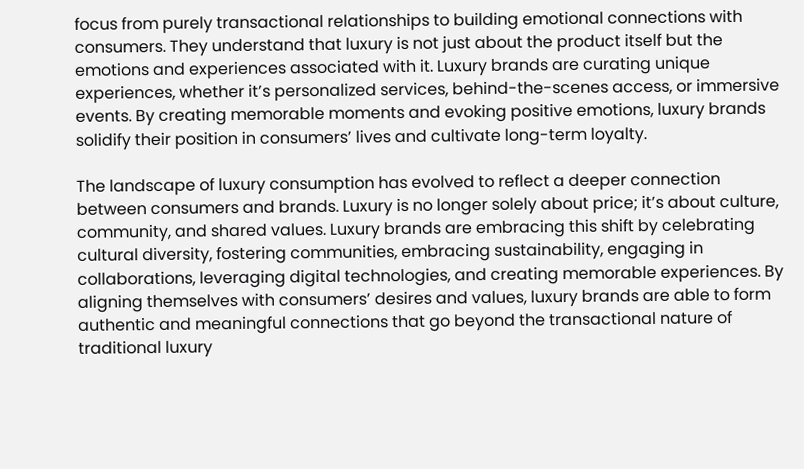focus from purely transactional relationships to building emotional connections with consumers. They understand that luxury is not just about the product itself but the emotions and experiences associated with it. Luxury brands are curating unique experiences, whether it’s personalized services, behind-the-scenes access, or immersive events. By creating memorable moments and evoking positive emotions, luxury brands solidify their position in consumers’ lives and cultivate long-term loyalty.

The landscape of luxury consumption has evolved to reflect a deeper connection between consumers and brands. Luxury is no longer solely about price; it’s about culture, community, and shared values. Luxury brands are embracing this shift by celebrating cultural diversity, fostering communities, embracing sustainability, engaging in collaborations, leveraging digital technologies, and creating memorable experiences. By aligning themselves with consumers’ desires and values, luxury brands are able to form authentic and meaningful connections that go beyond the transactional nature of traditional luxury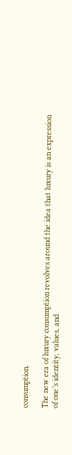consumption.

The new era of luxury consumption revolves around the idea that luxury is an expression of one’s identity, values, and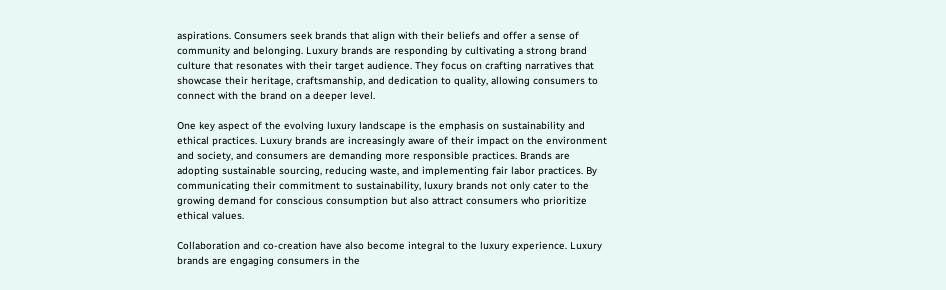aspirations. Consumers seek brands that align with their beliefs and offer a sense of community and belonging. Luxury brands are responding by cultivating a strong brand culture that resonates with their target audience. They focus on crafting narratives that showcase their heritage, craftsmanship, and dedication to quality, allowing consumers to connect with the brand on a deeper level.

One key aspect of the evolving luxury landscape is the emphasis on sustainability and ethical practices. Luxury brands are increasingly aware of their impact on the environment and society, and consumers are demanding more responsible practices. Brands are adopting sustainable sourcing, reducing waste, and implementing fair labor practices. By communicating their commitment to sustainability, luxury brands not only cater to the growing demand for conscious consumption but also attract consumers who prioritize ethical values.

Collaboration and co-creation have also become integral to the luxury experience. Luxury brands are engaging consumers in the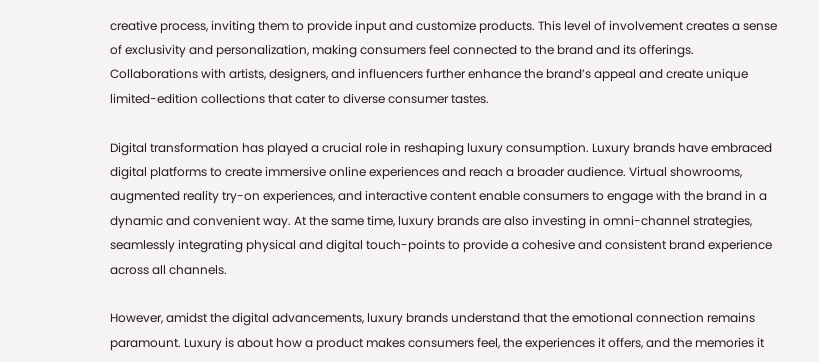creative process, inviting them to provide input and customize products. This level of involvement creates a sense of exclusivity and personalization, making consumers feel connected to the brand and its offerings. Collaborations with artists, designers, and influencers further enhance the brand’s appeal and create unique limited-edition collections that cater to diverse consumer tastes.

Digital transformation has played a crucial role in reshaping luxury consumption. Luxury brands have embraced digital platforms to create immersive online experiences and reach a broader audience. Virtual showrooms, augmented reality try-on experiences, and interactive content enable consumers to engage with the brand in a dynamic and convenient way. At the same time, luxury brands are also investing in omni-channel strategies, seamlessly integrating physical and digital touch-points to provide a cohesive and consistent brand experience across all channels.

However, amidst the digital advancements, luxury brands understand that the emotional connection remains paramount. Luxury is about how a product makes consumers feel, the experiences it offers, and the memories it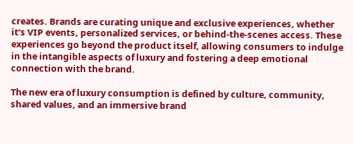creates. Brands are curating unique and exclusive experiences, whether it’s VIP events, personalized services, or behind-the-scenes access. These experiences go beyond the product itself, allowing consumers to indulge in the intangible aspects of luxury and fostering a deep emotional connection with the brand.

The new era of luxury consumption is defined by culture, community, shared values, and an immersive brand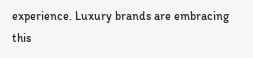experience. Luxury brands are embracing this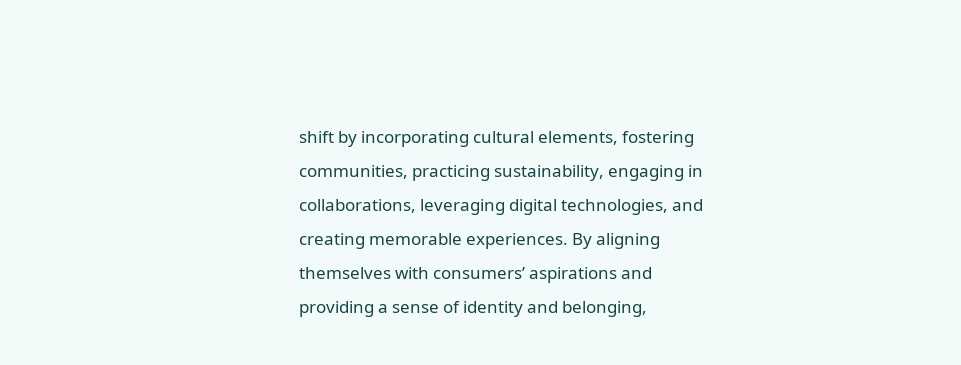shift by incorporating cultural elements, fostering communities, practicing sustainability, engaging in collaborations, leveraging digital technologies, and creating memorable experiences. By aligning themselves with consumers’ aspirations and providing a sense of identity and belonging,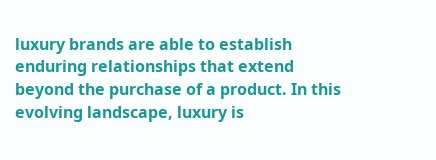luxury brands are able to establish enduring relationships that extend beyond the purchase of a product. In this evolving landscape, luxury is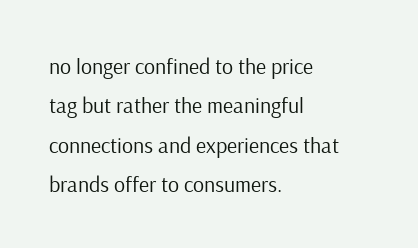no longer confined to the price tag but rather the meaningful connections and experiences that brands offer to consumers.